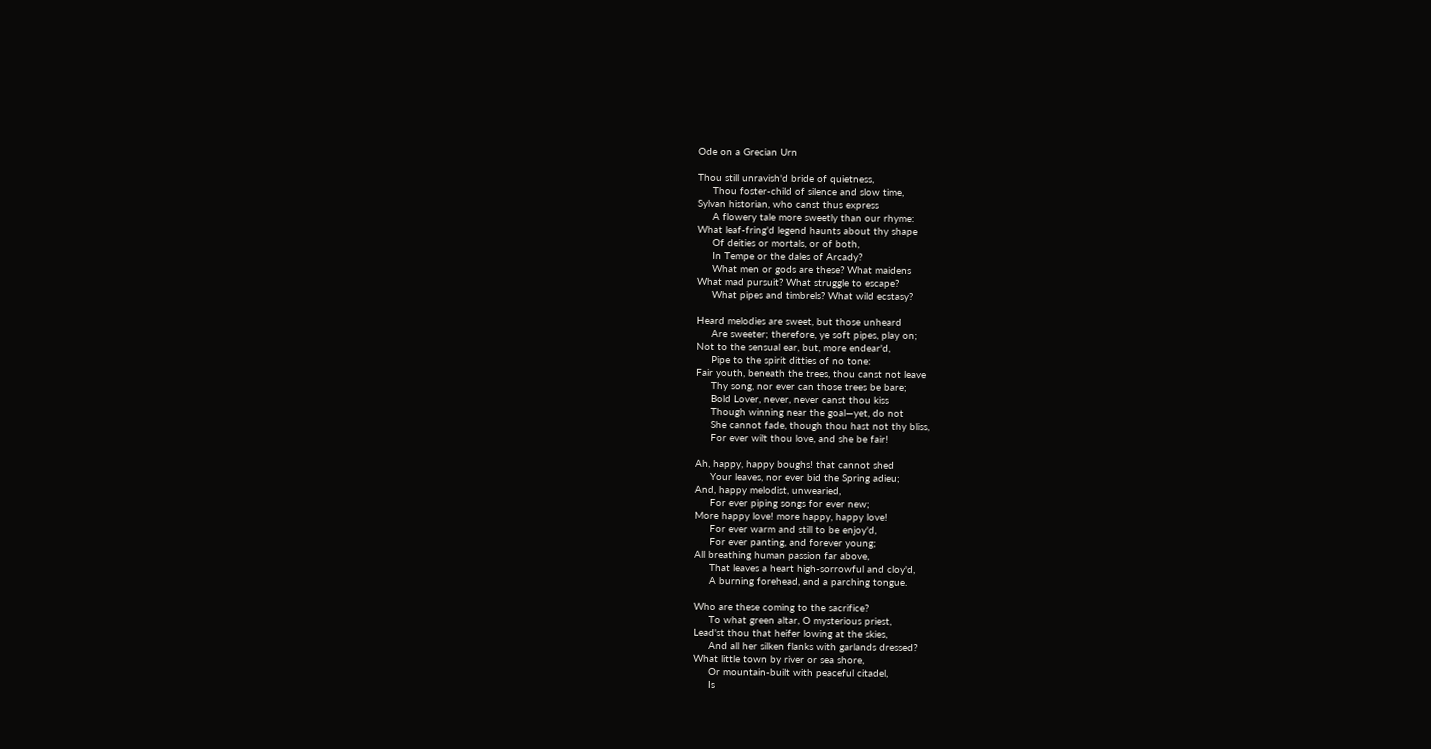Ode on a Grecian Urn

Thou still unravish'd bride of quietness,
     Thou foster-child of silence and slow time,
Sylvan historian, who canst thus express
     A flowery tale more sweetly than our rhyme:
What leaf-fring'd legend haunts about thy shape
     Of deities or mortals, or of both,
     In Tempe or the dales of Arcady?
     What men or gods are these? What maidens
What mad pursuit? What struggle to escape?
     What pipes and timbrels? What wild ecstasy?

Heard melodies are sweet, but those unheard
     Are sweeter; therefore, ye soft pipes, play on;
Not to the sensual ear, but, more endear'd,
     Pipe to the spirit ditties of no tone:
Fair youth, beneath the trees, thou canst not leave
     Thy song, nor ever can those trees be bare;
     Bold Lover, never, never canst thou kiss
     Though winning near the goal—yet, do not
     She cannot fade, though thou hast not thy bliss,
     For ever wilt thou love, and she be fair!

Ah, happy, happy boughs! that cannot shed
     Your leaves, nor ever bid the Spring adieu;
And, happy melodist, unwearied,
     For ever piping songs for ever new;
More happy love! more happy, happy love!
     For ever warm and still to be enjoy'd,
     For ever panting, and forever young;
All breathing human passion far above,
     That leaves a heart high-sorrowful and cloy'd,
     A burning forehead, and a parching tongue.

Who are these coming to the sacrifice?
     To what green altar, O mysterious priest,
Lead'st thou that heifer lowing at the skies,
     And all her silken flanks with garlands dressed?
What little town by river or sea shore,
     Or mountain-built with peaceful citadel,
     Is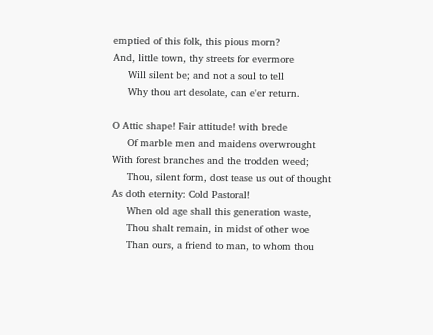emptied of this folk, this pious morn?
And, little town, thy streets for evermore
     Will silent be; and not a soul to tell
     Why thou art desolate, can e'er return.

O Attic shape! Fair attitude! with brede
     Of marble men and maidens overwrought
With forest branches and the trodden weed;
     Thou, silent form, dost tease us out of thought
As doth eternity: Cold Pastoral!
     When old age shall this generation waste,
     Thou shalt remain, in midst of other woe
     Than ours, a friend to man, to whom thou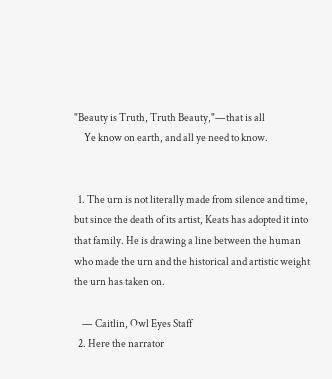"Beauty is Truth, Truth Beauty,"—that is all
     Ye know on earth, and all ye need to know.


  1. The urn is not literally made from silence and time, but since the death of its artist, Keats has adopted it into that family. He is drawing a line between the human who made the urn and the historical and artistic weight the urn has taken on.

    — Caitlin, Owl Eyes Staff
  2. Here the narrator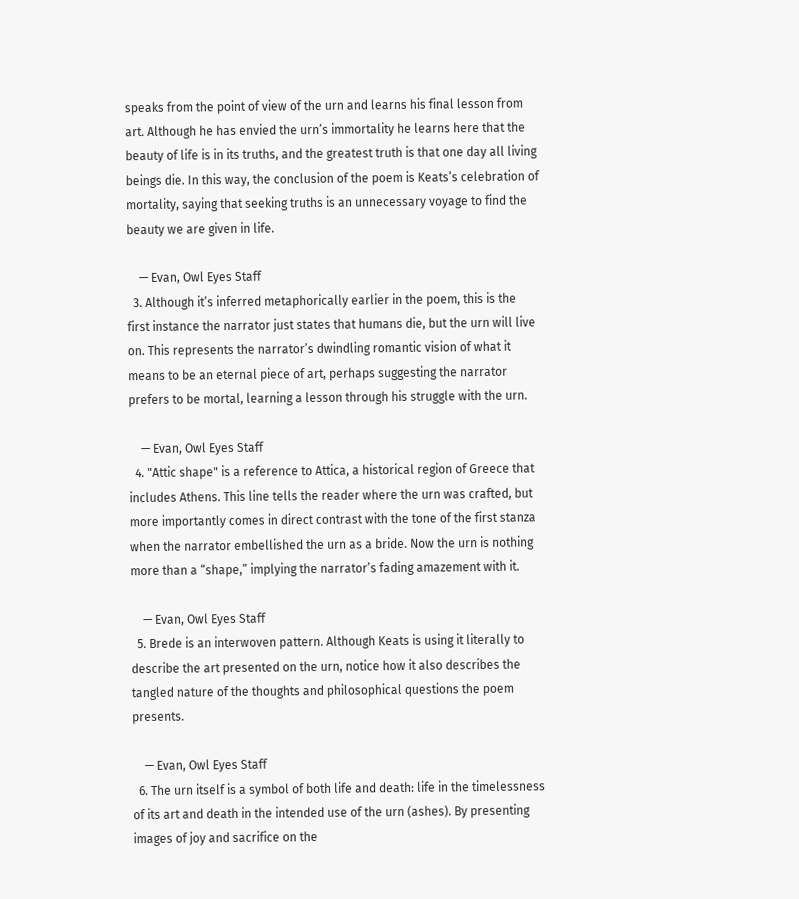speaks from the point of view of the urn and learns his final lesson from art. Although he has envied the urn’s immortality he learns here that the beauty of life is in its truths, and the greatest truth is that one day all living beings die. In this way, the conclusion of the poem is Keats’s celebration of mortality, saying that seeking truths is an unnecessary voyage to find the beauty we are given in life.

    — Evan, Owl Eyes Staff
  3. Although it’s inferred metaphorically earlier in the poem, this is the first instance the narrator just states that humans die, but the urn will live on. This represents the narrator’s dwindling romantic vision of what it means to be an eternal piece of art, perhaps suggesting the narrator prefers to be mortal, learning a lesson through his struggle with the urn.

    — Evan, Owl Eyes Staff
  4. "Attic shape" is a reference to Attica, a historical region of Greece that includes Athens. This line tells the reader where the urn was crafted, but more importantly comes in direct contrast with the tone of the first stanza when the narrator embellished the urn as a bride. Now the urn is nothing more than a “shape,” implying the narrator’s fading amazement with it.

    — Evan, Owl Eyes Staff
  5. Brede is an interwoven pattern. Although Keats is using it literally to describe the art presented on the urn, notice how it also describes the tangled nature of the thoughts and philosophical questions the poem presents.

    — Evan, Owl Eyes Staff
  6. The urn itself is a symbol of both life and death: life in the timelessness of its art and death in the intended use of the urn (ashes). By presenting images of joy and sacrifice on the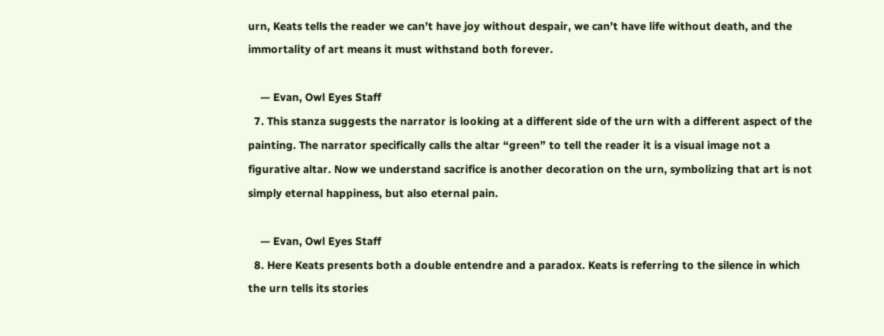urn, Keats tells the reader we can’t have joy without despair, we can’t have life without death, and the immortality of art means it must withstand both forever.

    — Evan, Owl Eyes Staff
  7. This stanza suggests the narrator is looking at a different side of the urn with a different aspect of the painting. The narrator specifically calls the altar “green” to tell the reader it is a visual image not a figurative altar. Now we understand sacrifice is another decoration on the urn, symbolizing that art is not simply eternal happiness, but also eternal pain.

    — Evan, Owl Eyes Staff
  8. Here Keats presents both a double entendre and a paradox. Keats is referring to the silence in which the urn tells its stories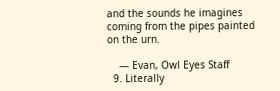and the sounds he imagines coming from the pipes painted on the urn.

    — Evan, Owl Eyes Staff
  9. Literally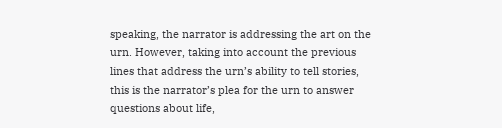speaking, the narrator is addressing the art on the urn. However, taking into account the previous lines that address the urn’s ability to tell stories, this is the narrator’s plea for the urn to answer questions about life,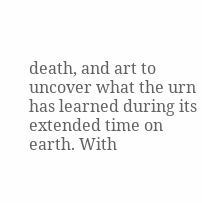death, and art to uncover what the urn has learned during its extended time on earth. With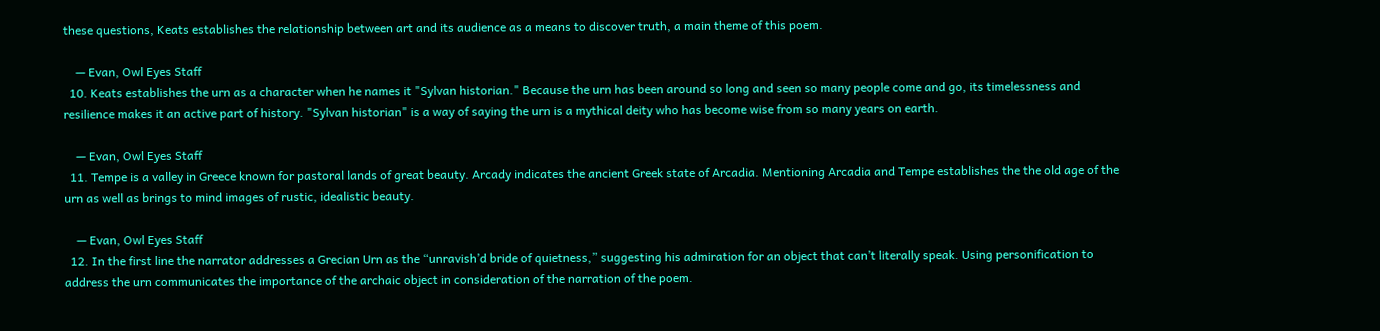these questions, Keats establishes the relationship between art and its audience as a means to discover truth, a main theme of this poem.

    — Evan, Owl Eyes Staff
  10. Keats establishes the urn as a character when he names it "Sylvan historian." Because the urn has been around so long and seen so many people come and go, its timelessness and resilience makes it an active part of history. "Sylvan historian" is a way of saying the urn is a mythical deity who has become wise from so many years on earth.

    — Evan, Owl Eyes Staff
  11. Tempe is a valley in Greece known for pastoral lands of great beauty. Arcady indicates the ancient Greek state of Arcadia. Mentioning Arcadia and Tempe establishes the the old age of the urn as well as brings to mind images of rustic, idealistic beauty.

    — Evan, Owl Eyes Staff
  12. In the first line the narrator addresses a Grecian Urn as the “unravish’d bride of quietness,” suggesting his admiration for an object that can’t literally speak. Using personification to address the urn communicates the importance of the archaic object in consideration of the narration of the poem.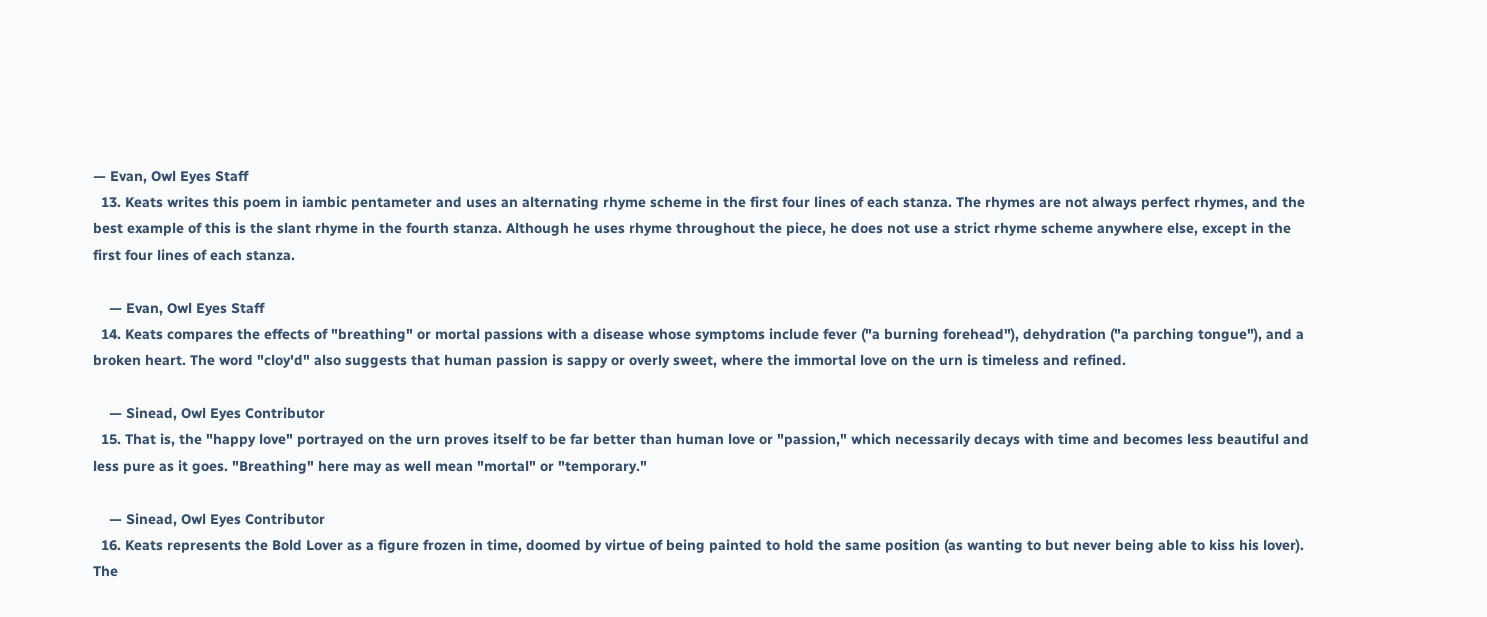— Evan, Owl Eyes Staff
  13. Keats writes this poem in iambic pentameter and uses an alternating rhyme scheme in the first four lines of each stanza. The rhymes are not always perfect rhymes, and the best example of this is the slant rhyme in the fourth stanza. Although he uses rhyme throughout the piece, he does not use a strict rhyme scheme anywhere else, except in the first four lines of each stanza.

    — Evan, Owl Eyes Staff
  14. Keats compares the effects of "breathing" or mortal passions with a disease whose symptoms include fever ("a burning forehead"), dehydration ("a parching tongue"), and a broken heart. The word "cloy'd" also suggests that human passion is sappy or overly sweet, where the immortal love on the urn is timeless and refined.

    — Sinead, Owl Eyes Contributor
  15. That is, the "happy love" portrayed on the urn proves itself to be far better than human love or "passion," which necessarily decays with time and becomes less beautiful and less pure as it goes. "Breathing" here may as well mean "mortal" or "temporary."

    — Sinead, Owl Eyes Contributor
  16. Keats represents the Bold Lover as a figure frozen in time, doomed by virtue of being painted to hold the same position (as wanting to but never being able to kiss his lover). The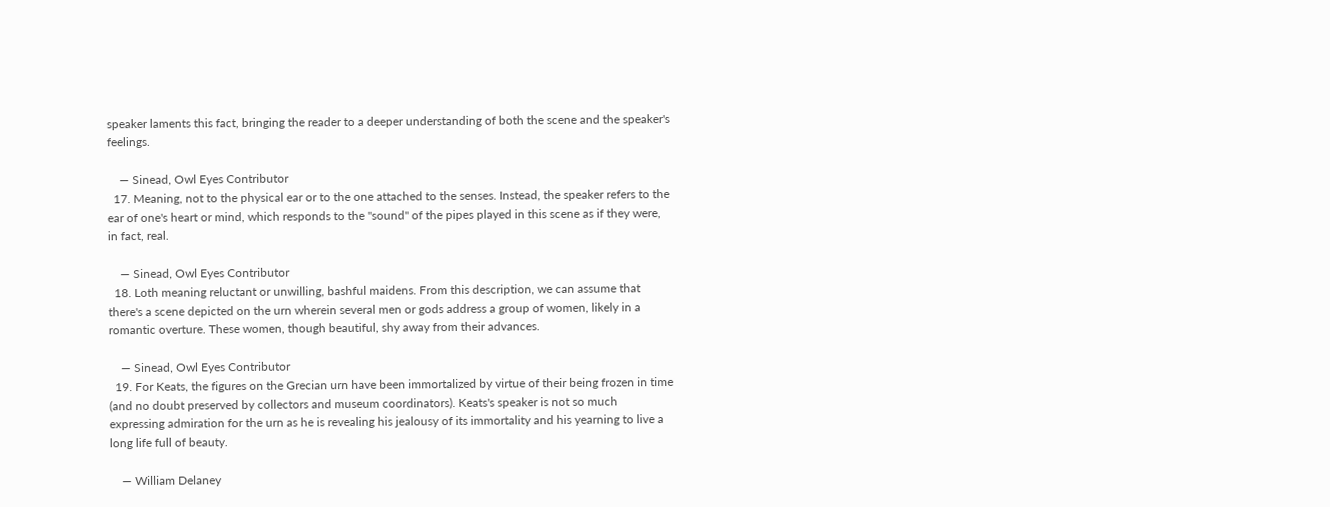speaker laments this fact, bringing the reader to a deeper understanding of both the scene and the speaker's feelings.

    — Sinead, Owl Eyes Contributor
  17. Meaning, not to the physical ear or to the one attached to the senses. Instead, the speaker refers to the ear of one's heart or mind, which responds to the "sound" of the pipes played in this scene as if they were, in fact, real.

    — Sinead, Owl Eyes Contributor
  18. Loth meaning reluctant or unwilling, bashful maidens. From this description, we can assume that there's a scene depicted on the urn wherein several men or gods address a group of women, likely in a romantic overture. These women, though beautiful, shy away from their advances.

    — Sinead, Owl Eyes Contributor
  19. For Keats, the figures on the Grecian urn have been immortalized by virtue of their being frozen in time (and no doubt preserved by collectors and museum coordinators). Keats's speaker is not so much expressing admiration for the urn as he is revealing his jealousy of its immortality and his yearning to live a long life full of beauty.

    — William Delaney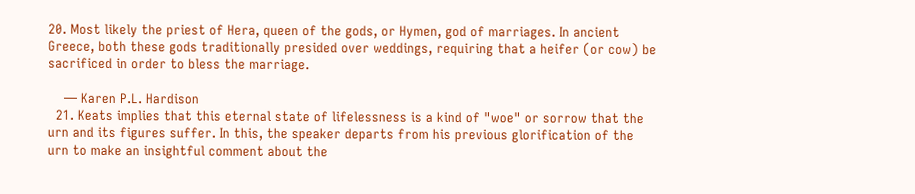20. Most likely the priest of Hera, queen of the gods, or Hymen, god of marriages. In ancient Greece, both these gods traditionally presided over weddings, requiring that a heifer (or cow) be sacrificed in order to bless the marriage.

    — Karen P.L. Hardison
  21. Keats implies that this eternal state of lifelessness is a kind of "woe" or sorrow that the urn and its figures suffer. In this, the speaker departs from his previous glorification of the urn to make an insightful comment about the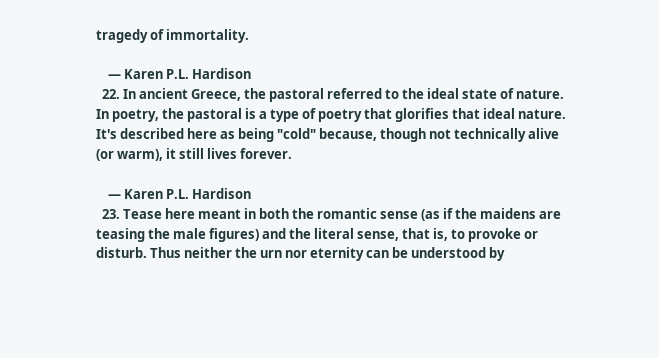tragedy of immortality.

    — Karen P.L. Hardison
  22. In ancient Greece, the pastoral referred to the ideal state of nature. In poetry, the pastoral is a type of poetry that glorifies that ideal nature. It's described here as being "cold" because, though not technically alive (or warm), it still lives forever.

    — Karen P.L. Hardison
  23. Tease here meant in both the romantic sense (as if the maidens are teasing the male figures) and the literal sense, that is, to provoke or disturb. Thus neither the urn nor eternity can be understood by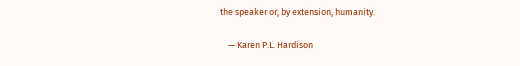the speaker or, by extension, humanity.

    — Karen P.L. Hardison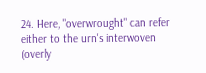24. Here, "overwrought" can refer either to the urn's interwoven (overly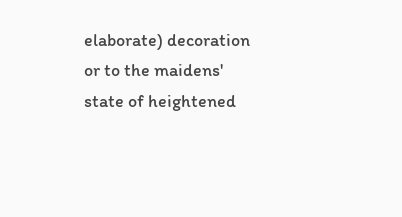elaborate) decoration or to the maidens' state of heightened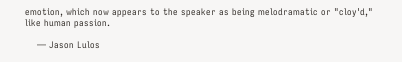emotion, which now appears to the speaker as being melodramatic or "cloy'd," like human passion.

    — Jason Lulos